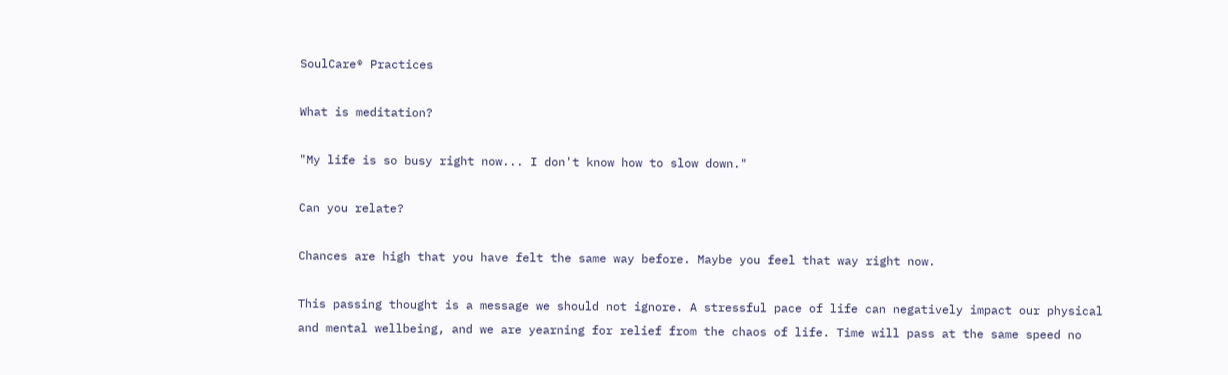SoulCare® Practices

What is meditation?

"My life is so busy right now... I don't know how to slow down."

Can you relate?

Chances are high that you have felt the same way before. Maybe you feel that way right now.

This passing thought is a message we should not ignore. A stressful pace of life can negatively impact our physical and mental wellbeing, and we are yearning for relief from the chaos of life. Time will pass at the same speed no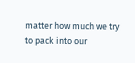matter how much we try to pack into our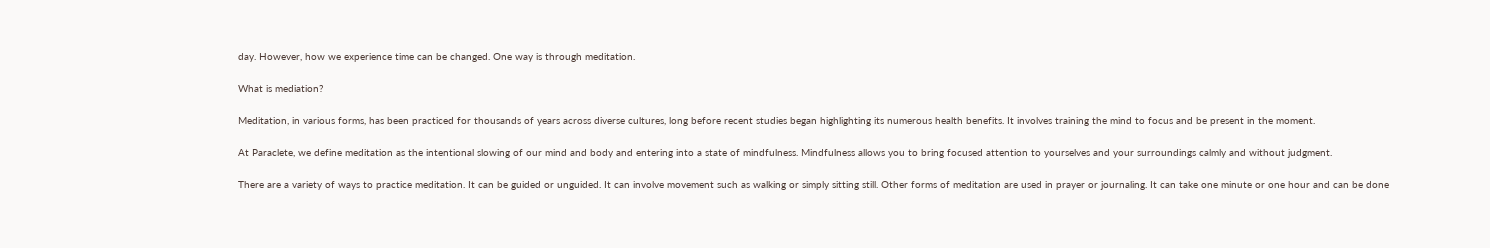day. However, how we experience time can be changed. One way is through meditation.

What is mediation?

Meditation, in various forms, has been practiced for thousands of years across diverse cultures, long before recent studies began highlighting its numerous health benefits. It involves training the mind to focus and be present in the moment.

At Paraclete, we define meditation as the intentional slowing of our mind and body and entering into a state of mindfulness. Mindfulness allows you to bring focused attention to yourselves and your surroundings calmly and without judgment.

There are a variety of ways to practice meditation. It can be guided or unguided. It can involve movement such as walking or simply sitting still. Other forms of meditation are used in prayer or journaling. It can take one minute or one hour and can be done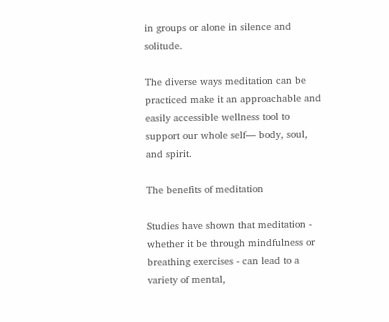in groups or alone in silence and solitude.

The diverse ways meditation can be practiced make it an approachable and easily accessible wellness tool to support our whole self— body, soul, and spirit.

The benefits of meditation

Studies have shown that meditation - whether it be through mindfulness or breathing exercises - can lead to a variety of mental,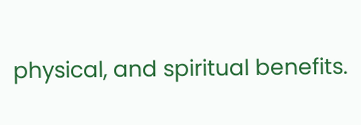physical, and spiritual benefits.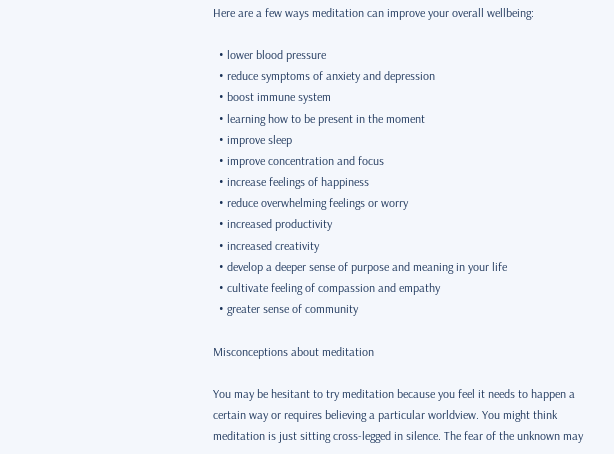Here are a few ways meditation can improve your overall wellbeing:

  • lower blood pressure
  • reduce symptoms of anxiety and depression
  • boost immune system
  • learning how to be present in the moment
  • improve sleep
  • improve concentration and focus
  • increase feelings of happiness
  • reduce overwhelming feelings or worry
  • increased productivity
  • increased creativity
  • develop a deeper sense of purpose and meaning in your life
  • cultivate feeling of compassion and empathy
  • greater sense of community

Misconceptions about meditation

You may be hesitant to try meditation because you feel it needs to happen a certain way or requires believing a particular worldview. You might think meditation is just sitting cross-legged in silence. The fear of the unknown may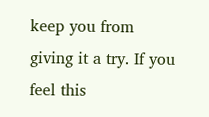keep you from giving it a try. If you feel this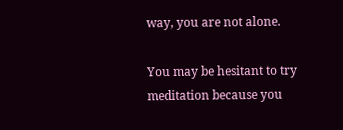way, you are not alone.

You may be hesitant to try meditation because you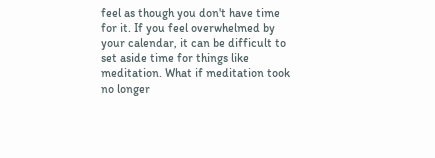feel as though you don't have time for it. If you feel overwhelmed by your calendar, it can be difficult to set aside time for things like meditation. What if meditation took no longer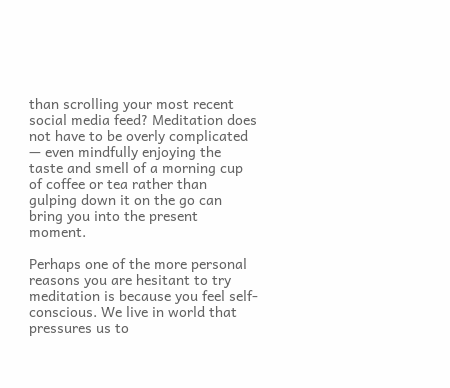than scrolling your most recent social media feed? Meditation does not have to be overly complicated — even mindfully enjoying the taste and smell of a morning cup of coffee or tea rather than gulping down it on the go can bring you into the present moment.

Perhaps one of the more personal reasons you are hesitant to try meditation is because you feel self-conscious. We live in world that pressures us to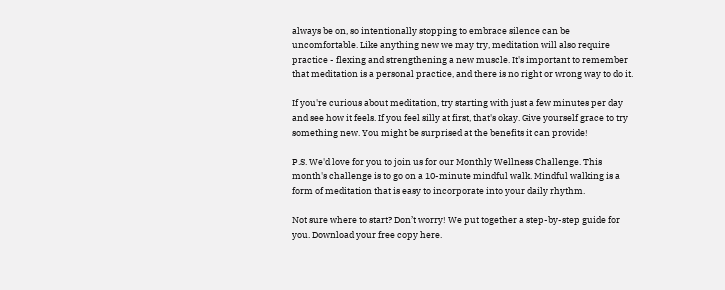always be on, so intentionally stopping to embrace silence can be uncomfortable. Like anything new we may try, meditation will also require practice - flexing and strengthening a new muscle. It's important to remember that meditation is a personal practice, and there is no right or wrong way to do it.

If you're curious about meditation, try starting with just a few minutes per day and see how it feels. If you feel silly at first, that's okay. Give yourself grace to try something new. You might be surprised at the benefits it can provide!

P.S. We'd love for you to join us for our Monthly Wellness Challenge. This month's challenge is to go on a 10-minute mindful walk. Mindful walking is a form of meditation that is easy to incorporate into your daily rhythm.

Not sure where to start? Don’t worry! We put together a step-by-step guide for you. Download your free copy here.